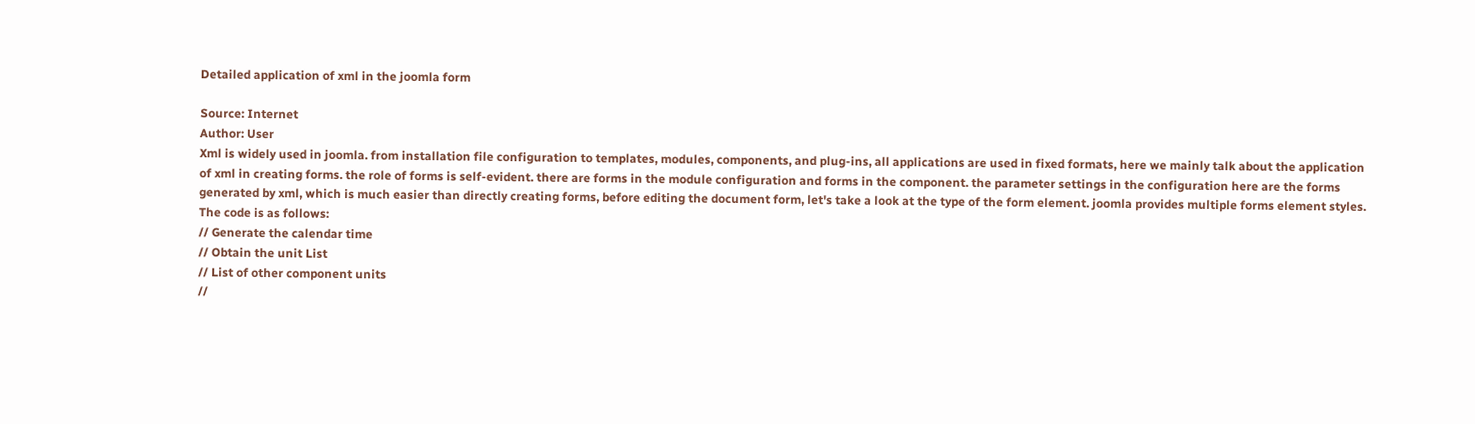Detailed application of xml in the joomla form

Source: Internet
Author: User
Xml is widely used in joomla. from installation file configuration to templates, modules, components, and plug-ins, all applications are used in fixed formats, here we mainly talk about the application of xml in creating forms. the role of forms is self-evident. there are forms in the module configuration and forms in the component. the parameter settings in the configuration here are the forms generated by xml, which is much easier than directly creating forms, before editing the document form, let's take a look at the type of the form element. joomla provides multiple forms element styles.
The code is as follows:
// Generate the calendar time
// Obtain the unit List
// List of other component units
//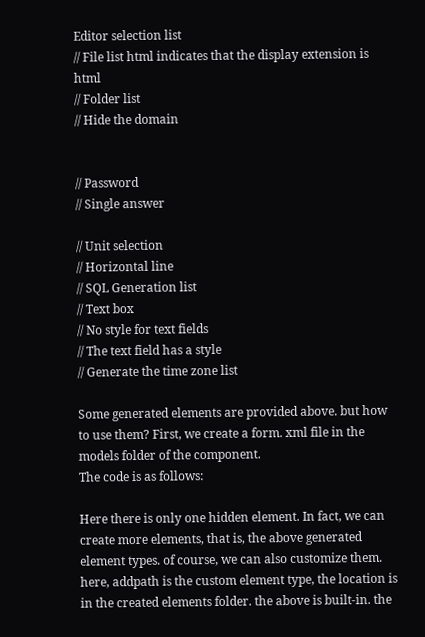Editor selection list
// File list html indicates that the display extension is html
// Folder list
// Hide the domain


// Password
// Single answer

// Unit selection
// Horizontal line
// SQL Generation list
// Text box
// No style for text fields
// The text field has a style
// Generate the time zone list

Some generated elements are provided above. but how to use them? First, we create a form. xml file in the models folder of the component.
The code is as follows:

Here there is only one hidden element. In fact, we can create more elements, that is, the above generated element types. of course, we can also customize them. here, addpath is the custom element type, the location is in the created elements folder. the above is built-in. the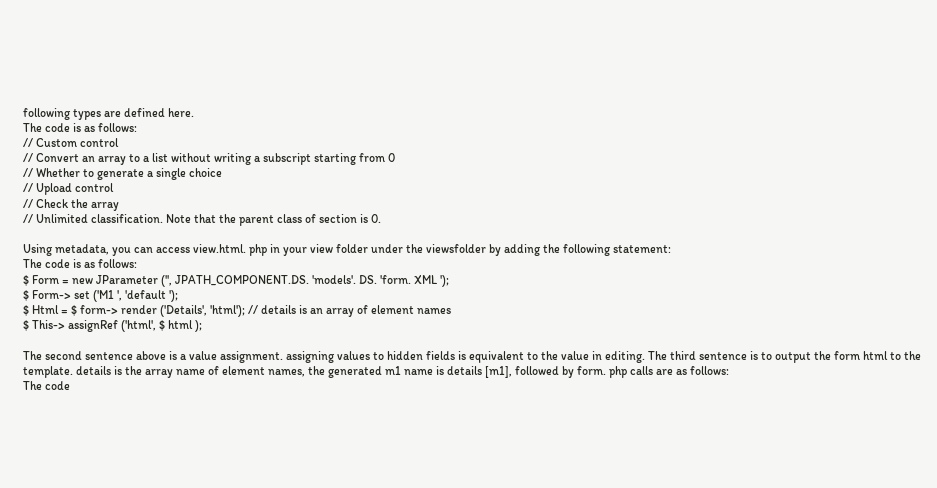following types are defined here.
The code is as follows:
// Custom control
// Convert an array to a list without writing a subscript starting from 0
// Whether to generate a single choice
// Upload control
// Check the array
// Unlimited classification. Note that the parent class of section is 0.

Using metadata, you can access view.html. php in your view folder under the viewsfolder by adding the following statement:
The code is as follows:
$ Form = new JParameter ('', JPATH_COMPONENT.DS. 'models'. DS. 'form. XML ');
$ Form-> set ('M1 ', 'default ');
$ Html = $ form-> render ('Details', 'html'); // details is an array of element names
$ This-> assignRef ('html', $ html );

The second sentence above is a value assignment. assigning values to hidden fields is equivalent to the value in editing. The third sentence is to output the form html to the template. details is the array name of element names, the generated m1 name is details [m1], followed by form. php calls are as follows:
The code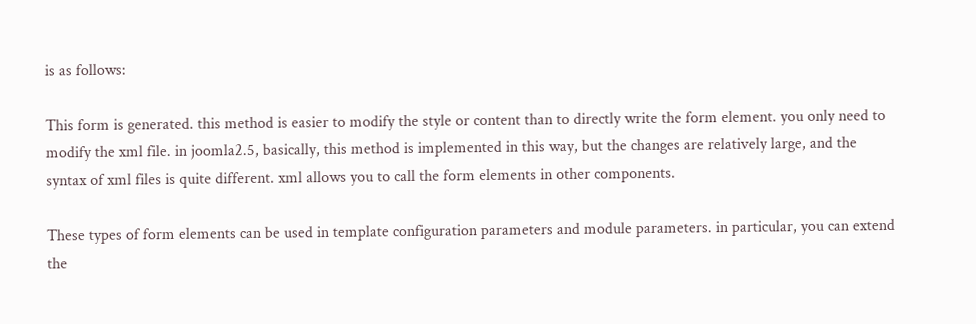is as follows:

This form is generated. this method is easier to modify the style or content than to directly write the form element. you only need to modify the xml file. in joomla2.5, basically, this method is implemented in this way, but the changes are relatively large, and the syntax of xml files is quite different. xml allows you to call the form elements in other components.

These types of form elements can be used in template configuration parameters and module parameters. in particular, you can extend the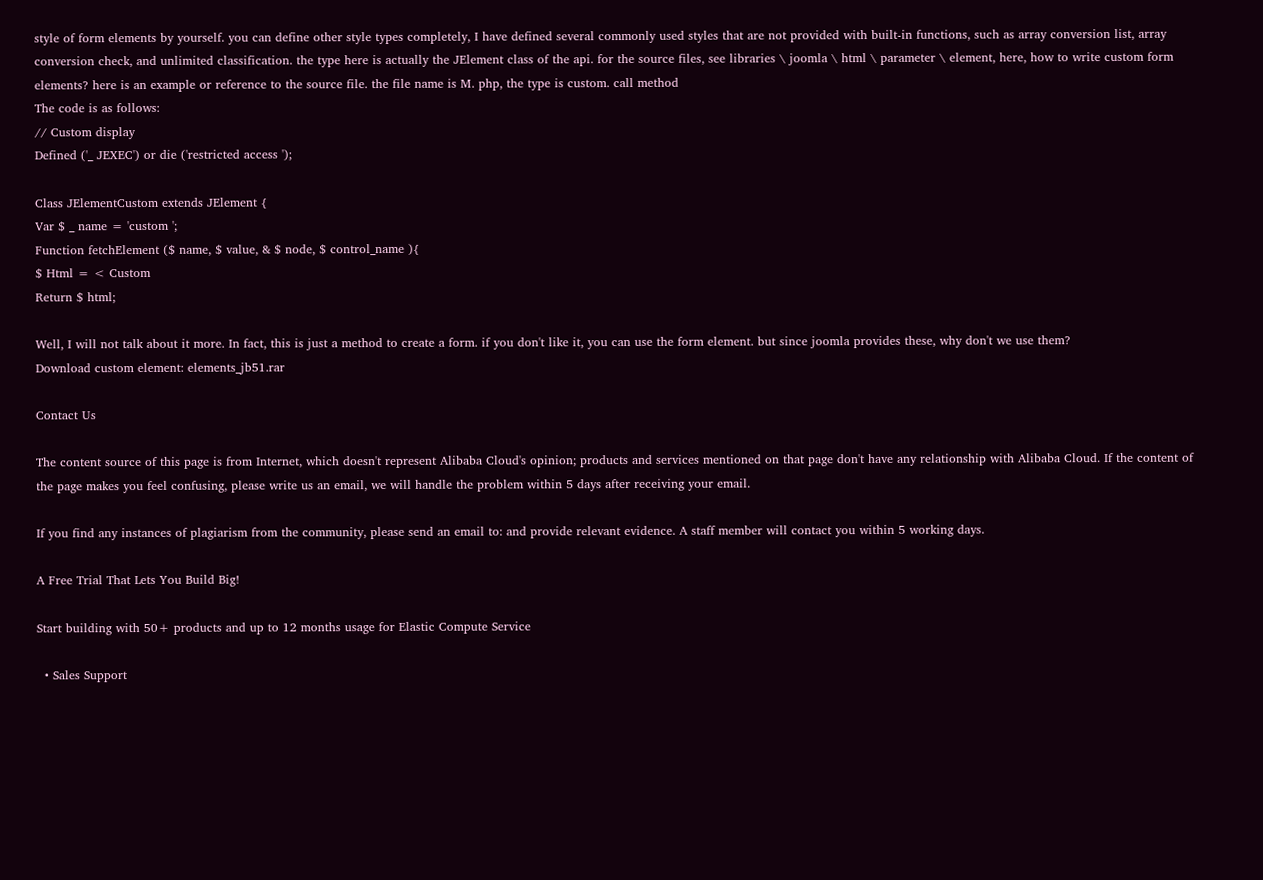style of form elements by yourself. you can define other style types completely, I have defined several commonly used styles that are not provided with built-in functions, such as array conversion list, array conversion check, and unlimited classification. the type here is actually the JElement class of the api. for the source files, see libraries \ joomla \ html \ parameter \ element, here, how to write custom form elements? here is an example or reference to the source file. the file name is M. php, the type is custom. call method
The code is as follows:
// Custom display
Defined ('_ JEXEC') or die ('restricted access ');

Class JElementCustom extends JElement {
Var $ _ name = 'custom ';
Function fetchElement ($ name, $ value, & $ node, $ control_name ){
$ Html = < Custom
Return $ html;

Well, I will not talk about it more. In fact, this is just a method to create a form. if you don't like it, you can use the form element. but since joomla provides these, why don't we use them?
Download custom element: elements_jb51.rar

Contact Us

The content source of this page is from Internet, which doesn't represent Alibaba Cloud's opinion; products and services mentioned on that page don't have any relationship with Alibaba Cloud. If the content of the page makes you feel confusing, please write us an email, we will handle the problem within 5 days after receiving your email.

If you find any instances of plagiarism from the community, please send an email to: and provide relevant evidence. A staff member will contact you within 5 working days.

A Free Trial That Lets You Build Big!

Start building with 50+ products and up to 12 months usage for Elastic Compute Service

  • Sales Support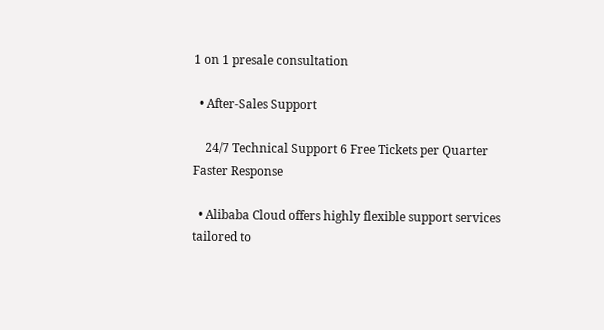1 on 1 presale consultation

  • After-Sales Support

    24/7 Technical Support 6 Free Tickets per Quarter Faster Response

  • Alibaba Cloud offers highly flexible support services tailored to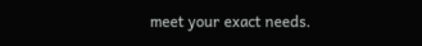meet your exact needs.